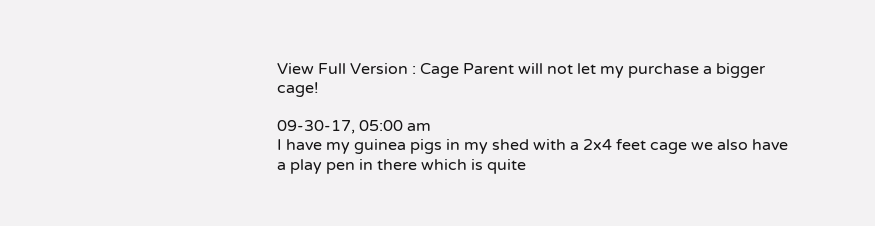View Full Version : Cage Parent will not let my purchase a bigger cage!

09-30-17, 05:00 am
I have my guinea pigs in my shed with a 2x4 feet cage we also have a play pen in there which is quite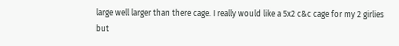large well larger than there cage. I really would like a 5x2 c&c cage for my 2 girlies but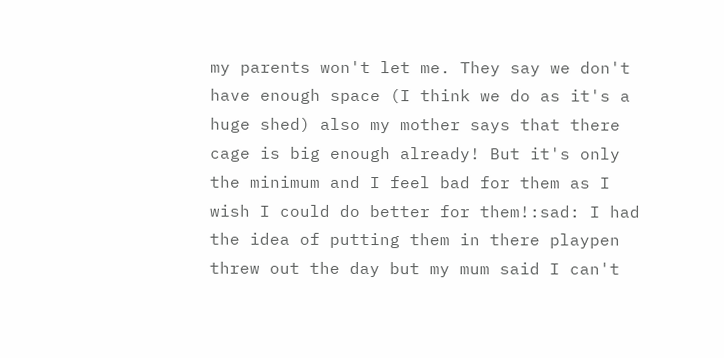my parents won't let me. They say we don't have enough space (I think we do as it's a huge shed) also my mother says that there cage is big enough already! But it's only the minimum and I feel bad for them as I wish I could do better for them!:sad: I had the idea of putting them in there playpen threw out the day but my mum said I can't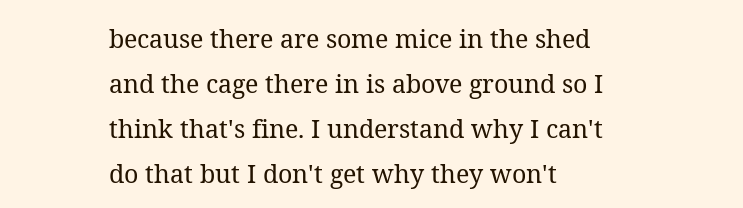because there are some mice in the shed and the cage there in is above ground so I think that's fine. I understand why I can't do that but I don't get why they won't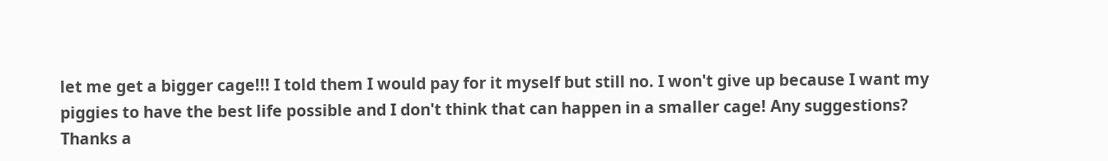let me get a bigger cage!!! I told them I would pay for it myself but still no. I won't give up because I want my piggies to have the best life possible and I don't think that can happen in a smaller cage! Any suggestions?
Thanks a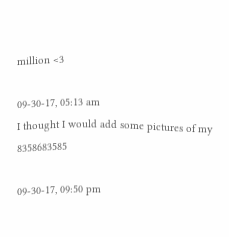million <3

09-30-17, 05:13 am
I thought I would add some pictures of my 8358683585

09-30-17, 09:50 pm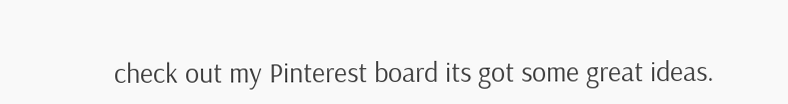check out my Pinterest board its got some great ideas.